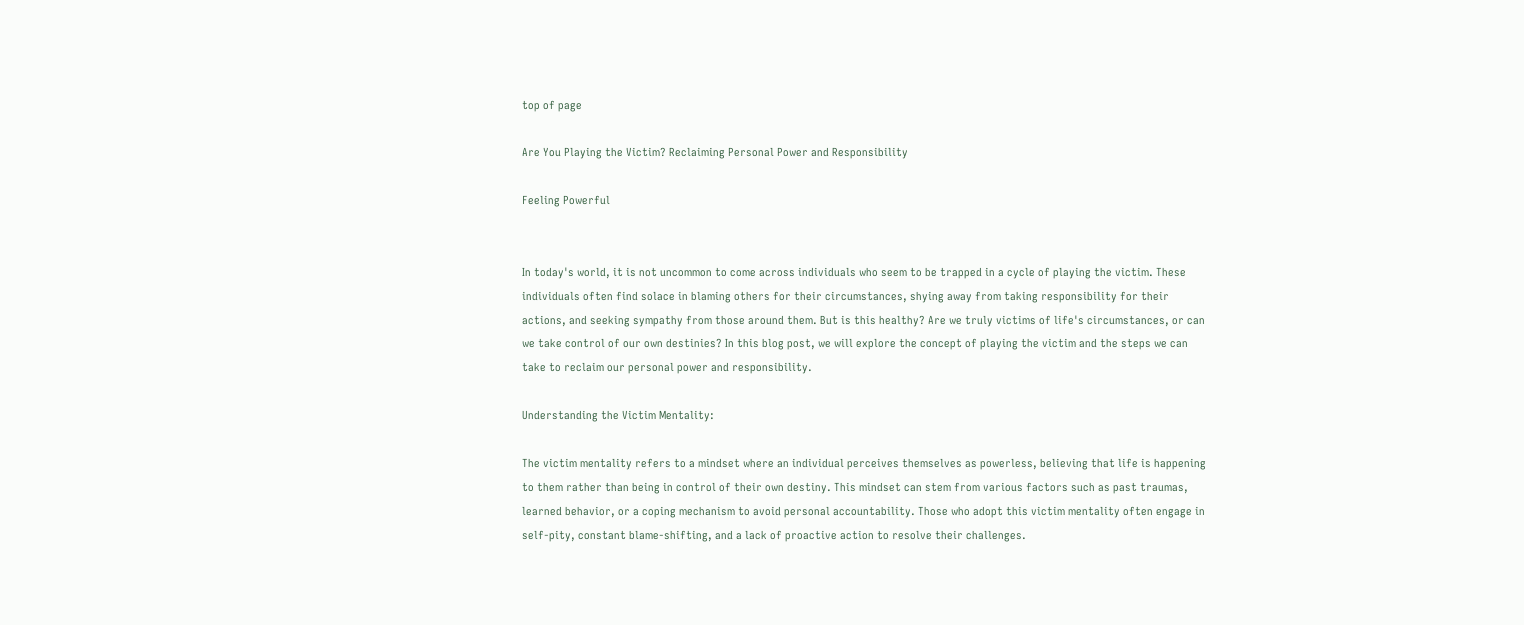top of page

Are You Playing the Victim? Reclaiming Personal Power and Responsibility

Feeling Powerful


In today's world, it is not uncommon to come across individuals who seem to be trapped in a cycle of playing the victim. These individuals often find solace in blaming others for their circumstances, shying away from taking responsibility for their actions, and seeking sympathy from those around them. But is this healthy? Are we truly victims of life's circumstances, or can we take control of our own destinies? In this blog post, we will explore the concept of playing the victim and the steps we can take to reclaim our personal power and responsibility.

Understanding the Victim Mentality:

The victim mentality refers to a mindset where an individual perceives themselves as powerless, believing that life is happening to them rather than being in control of their own destiny. This mindset can stem from various factors such as past traumas, learned behavior, or a coping mechanism to avoid personal accountability. Those who adopt this victim mentality often engage in self-pity, constant blame-shifting, and a lack of proactive action to resolve their challenges.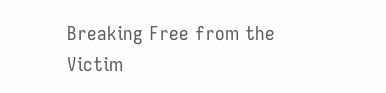Breaking Free from the Victim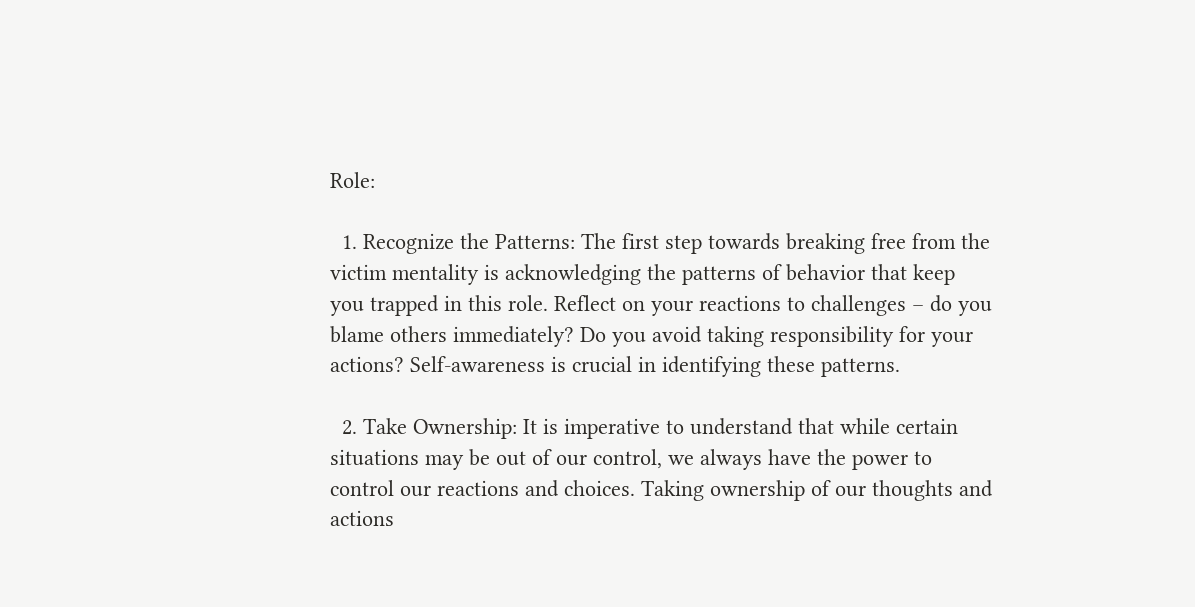Role:

  1. Recognize the Patterns: The first step towards breaking free from the victim mentality is acknowledging the patterns of behavior that keep you trapped in this role. Reflect on your reactions to challenges – do you blame others immediately? Do you avoid taking responsibility for your actions? Self-awareness is crucial in identifying these patterns.

  2. Take Ownership: It is imperative to understand that while certain situations may be out of our control, we always have the power to control our reactions and choices. Taking ownership of our thoughts and actions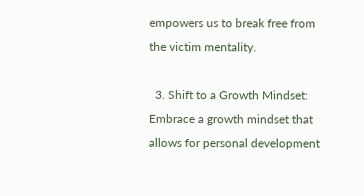empowers us to break free from the victim mentality.

  3. Shift to a Growth Mindset: Embrace a growth mindset that allows for personal development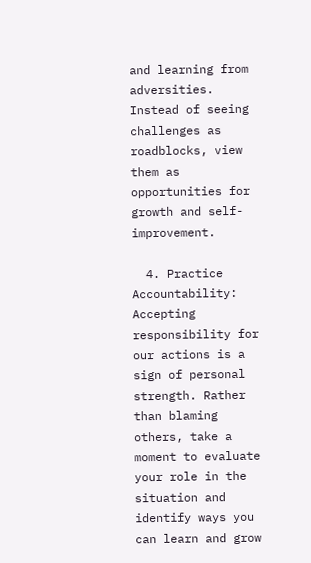and learning from adversities. Instead of seeing challenges as roadblocks, view them as opportunities for growth and self-improvement.

  4. Practice Accountability: Accepting responsibility for our actions is a sign of personal strength. Rather than blaming others, take a moment to evaluate your role in the situation and identify ways you can learn and grow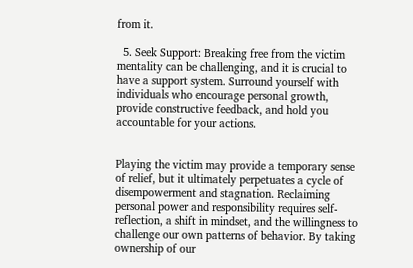from it.

  5. Seek Support: Breaking free from the victim mentality can be challenging, and it is crucial to have a support system. Surround yourself with individuals who encourage personal growth, provide constructive feedback, and hold you accountable for your actions.


Playing the victim may provide a temporary sense of relief, but it ultimately perpetuates a cycle of disempowerment and stagnation. Reclaiming personal power and responsibility requires self-reflection, a shift in mindset, and the willingness to challenge our own patterns of behavior. By taking ownership of our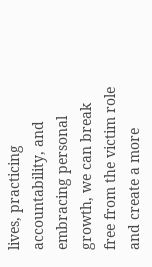lives, practicing accountability, and embracing personal growth, we can break free from the victim role and create a more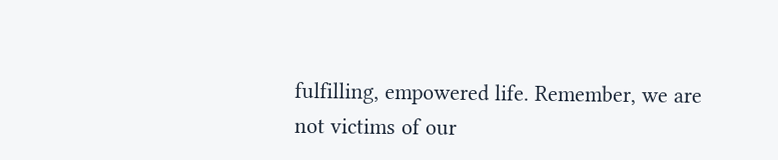fulfilling, empowered life. Remember, we are not victims of our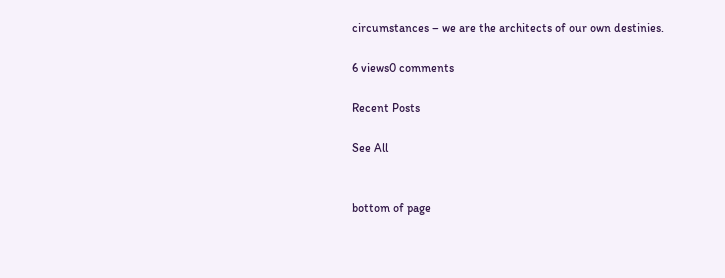circumstances – we are the architects of our own destinies.

6 views0 comments

Recent Posts

See All


bottom of page